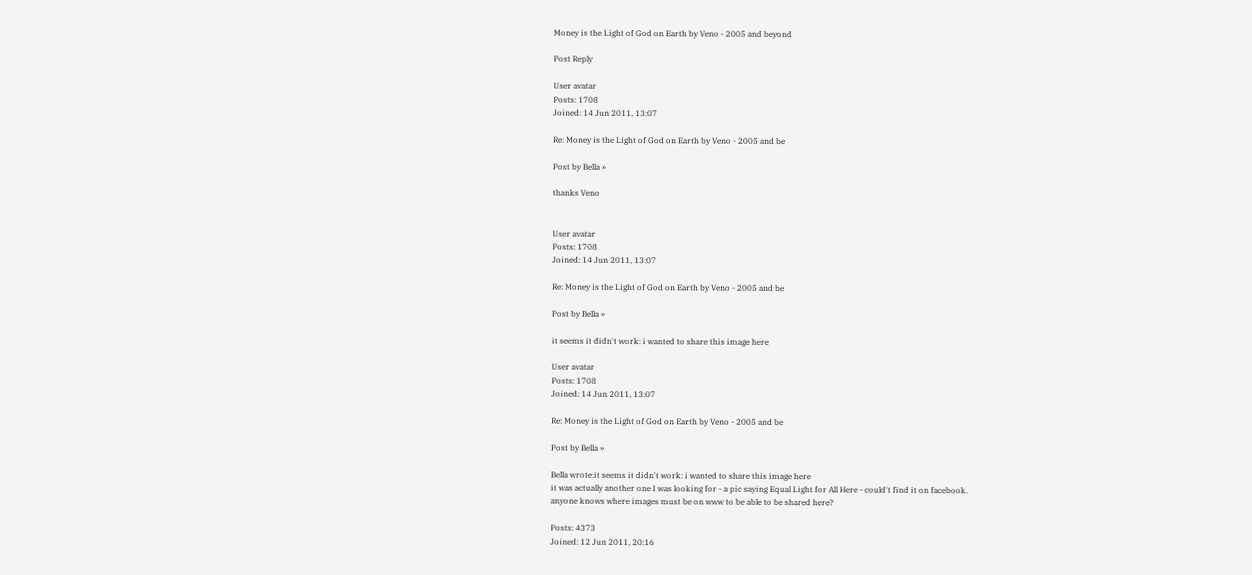Money is the Light of God on Earth by Veno - 2005 and beyond

Post Reply

User avatar
Posts: 1708
Joined: 14 Jun 2011, 13:07

Re: Money is the Light of God on Earth by Veno - 2005 and be

Post by Bella »

thanks Veno


User avatar
Posts: 1708
Joined: 14 Jun 2011, 13:07

Re: Money is the Light of God on Earth by Veno - 2005 and be

Post by Bella »

it seems it didn't work: i wanted to share this image here

User avatar
Posts: 1708
Joined: 14 Jun 2011, 13:07

Re: Money is the Light of God on Earth by Veno - 2005 and be

Post by Bella »

Bella wrote:it seems it didn't work: i wanted to share this image here
it was actually another one I was looking for - a pic saying Equal Light for All Here - could't find it on facebook.
anyone knows where images must be on www to be able to be shared here?

Posts: 4373
Joined: 12 Jun 2011, 20:16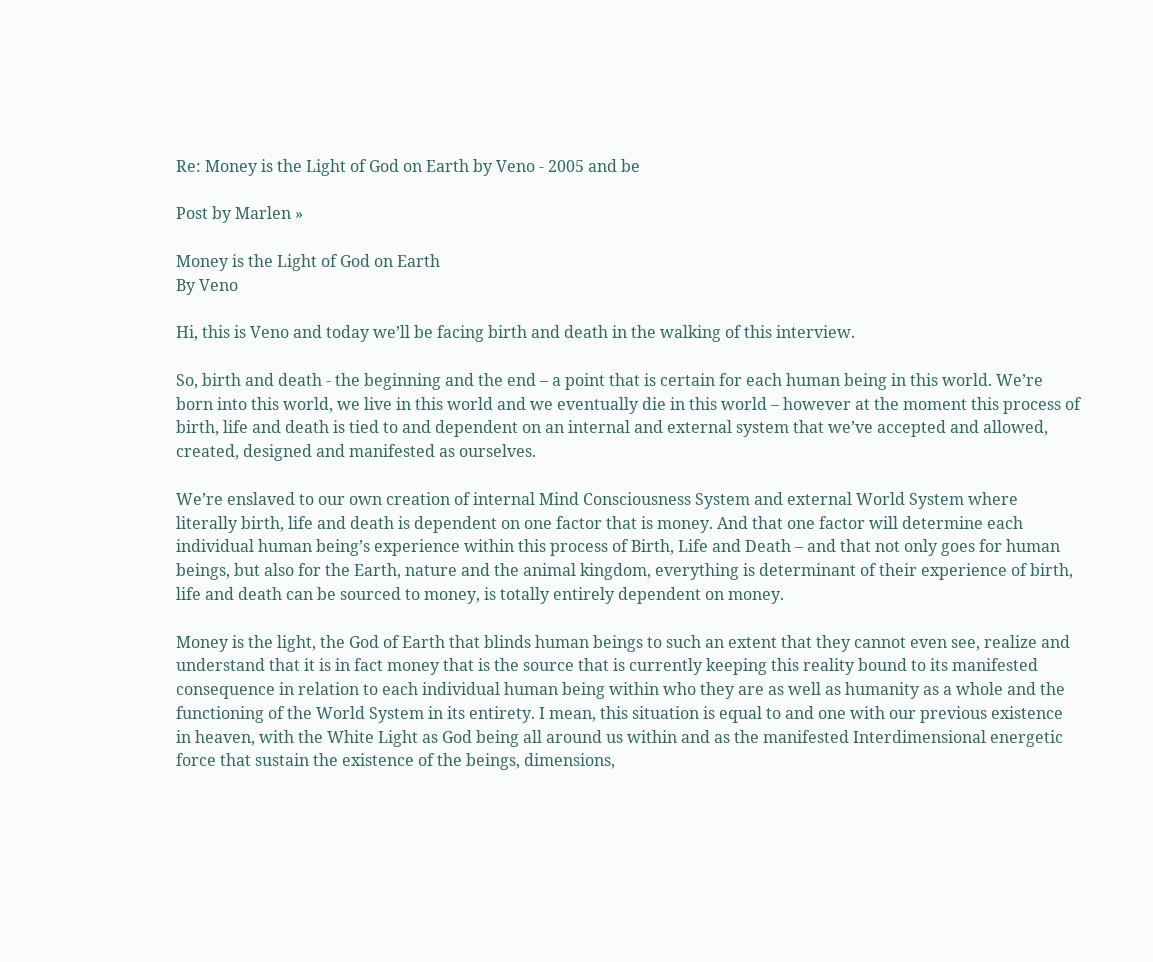Re: Money is the Light of God on Earth by Veno - 2005 and be

Post by Marlen »

Money is the Light of God on Earth
By Veno

Hi, this is Veno and today we’ll be facing birth and death in the walking of this interview.

So, birth and death - the beginning and the end – a point that is certain for each human being in this world. We’re born into this world, we live in this world and we eventually die in this world – however at the moment this process of birth, life and death is tied to and dependent on an internal and external system that we’ve accepted and allowed, created, designed and manifested as ourselves.

We’re enslaved to our own creation of internal Mind Consciousness System and external World System where literally birth, life and death is dependent on one factor that is money. And that one factor will determine each individual human being’s experience within this process of Birth, Life and Death – and that not only goes for human beings, but also for the Earth, nature and the animal kingdom, everything is determinant of their experience of birth, life and death can be sourced to money, is totally entirely dependent on money.

Money is the light, the God of Earth that blinds human beings to such an extent that they cannot even see, realize and understand that it is in fact money that is the source that is currently keeping this reality bound to its manifested consequence in relation to each individual human being within who they are as well as humanity as a whole and the functioning of the World System in its entirety. I mean, this situation is equal to and one with our previous existence in heaven, with the White Light as God being all around us within and as the manifested Interdimensional energetic force that sustain the existence of the beings, dimensions,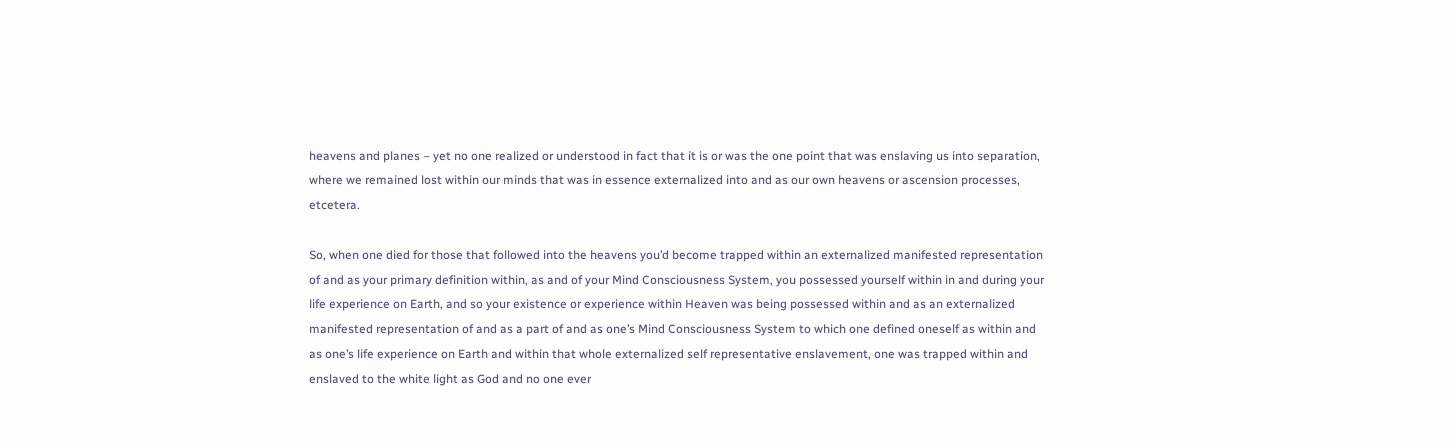heavens and planes – yet no one realized or understood in fact that it is or was the one point that was enslaving us into separation, where we remained lost within our minds that was in essence externalized into and as our own heavens or ascension processes, etcetera.

So, when one died for those that followed into the heavens you’d become trapped within an externalized manifested representation of and as your primary definition within, as and of your Mind Consciousness System, you possessed yourself within in and during your life experience on Earth, and so your existence or experience within Heaven was being possessed within and as an externalized manifested representation of and as a part of and as one’s Mind Consciousness System to which one defined oneself as within and as one’s life experience on Earth and within that whole externalized self representative enslavement, one was trapped within and enslaved to the white light as God and no one ever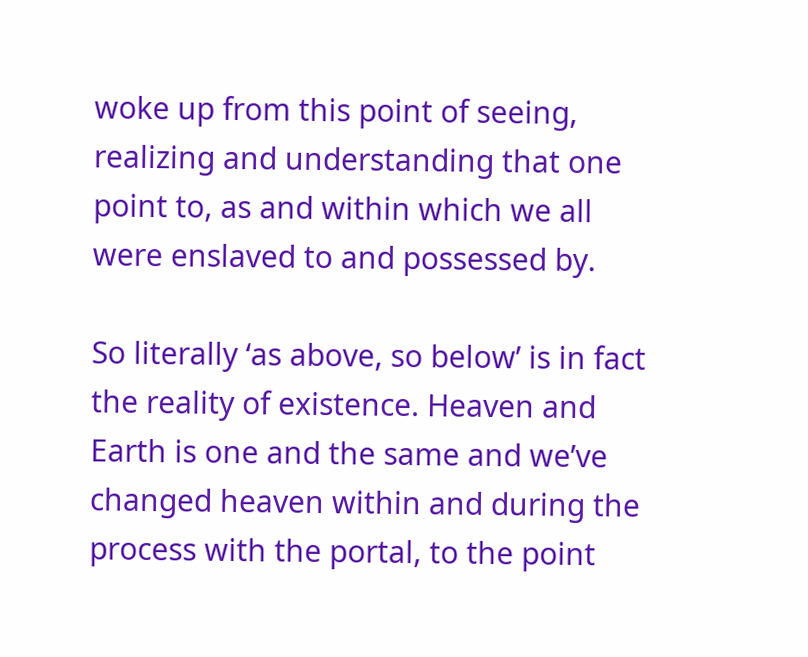woke up from this point of seeing, realizing and understanding that one point to, as and within which we all were enslaved to and possessed by.

So literally ‘as above, so below’ is in fact the reality of existence. Heaven and Earth is one and the same and we’ve changed heaven within and during the process with the portal, to the point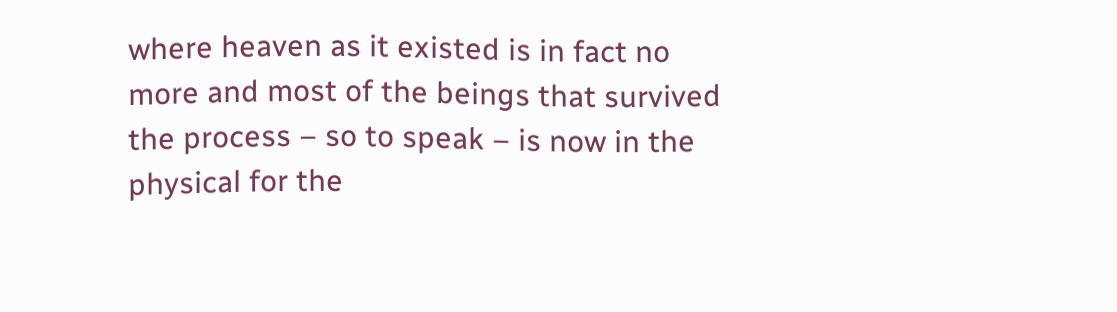where heaven as it existed is in fact no more and most of the beings that survived the process – so to speak – is now in the physical for the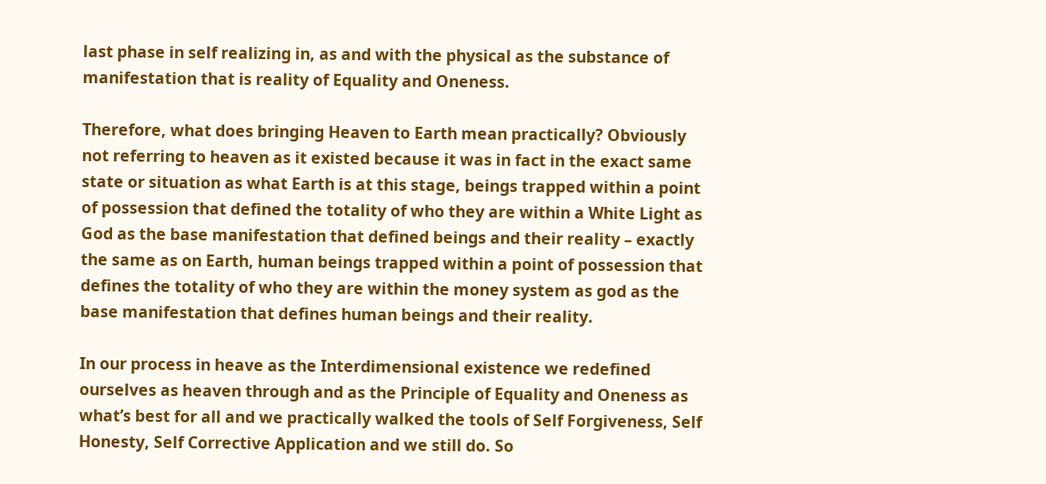last phase in self realizing in, as and with the physical as the substance of manifestation that is reality of Equality and Oneness.

Therefore, what does bringing Heaven to Earth mean practically? Obviously not referring to heaven as it existed because it was in fact in the exact same state or situation as what Earth is at this stage, beings trapped within a point of possession that defined the totality of who they are within a White Light as God as the base manifestation that defined beings and their reality – exactly the same as on Earth, human beings trapped within a point of possession that defines the totality of who they are within the money system as god as the base manifestation that defines human beings and their reality.

In our process in heave as the Interdimensional existence we redefined ourselves as heaven through and as the Principle of Equality and Oneness as what’s best for all and we practically walked the tools of Self Forgiveness, Self Honesty, Self Corrective Application and we still do. So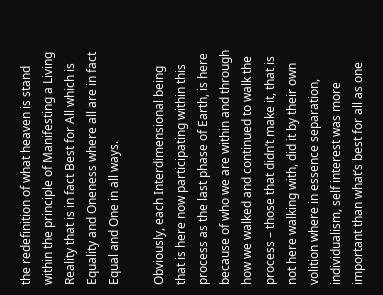the redefinition of what heaven is stand within the principle of Manifesting a Living Reality that is in fact Best for All which is Equality and Oneness where all are in fact Equal and One in all ways.

Obviously, each Interdimensional being that is here now participating within this process as the last phase of Earth, is here because of who we are within and through how we walked and continued to walk the process – those that didn’t make it, that is not here walking with, did it by their own volition where in essence separation, individualism, self interest was more important than what’s best for all as one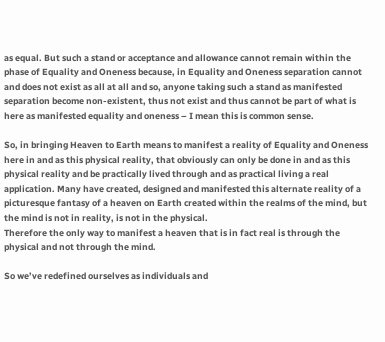as equal. But such a stand or acceptance and allowance cannot remain within the phase of Equality and Oneness because, in Equality and Oneness separation cannot and does not exist as all at all and so, anyone taking such a stand as manifested separation become non-existent, thus not exist and thus cannot be part of what is here as manifested equality and oneness – I mean this is common sense.

So, in bringing Heaven to Earth means to manifest a reality of Equality and Oneness here in and as this physical reality, that obviously can only be done in and as this physical reality and be practically lived through and as practical living a real application. Many have created, designed and manifested this alternate reality of a picturesque fantasy of a heaven on Earth created within the realms of the mind, but the mind is not in reality, is not in the physical.
Therefore the only way to manifest a heaven that is in fact real is through the physical and not through the mind.

So we’ve redefined ourselves as individuals and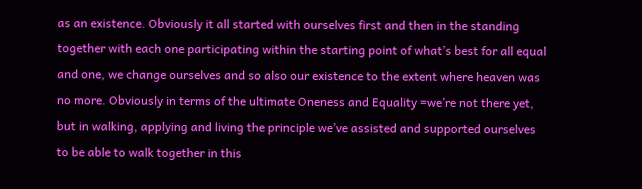as an existence. Obviously it all started with ourselves first and then in the standing together with each one participating within the starting point of what’s best for all equal and one, we change ourselves and so also our existence to the extent where heaven was no more. Obviously in terms of the ultimate Oneness and Equality =we’re not there yet, but in walking, applying and living the principle we’ve assisted and supported ourselves to be able to walk together in this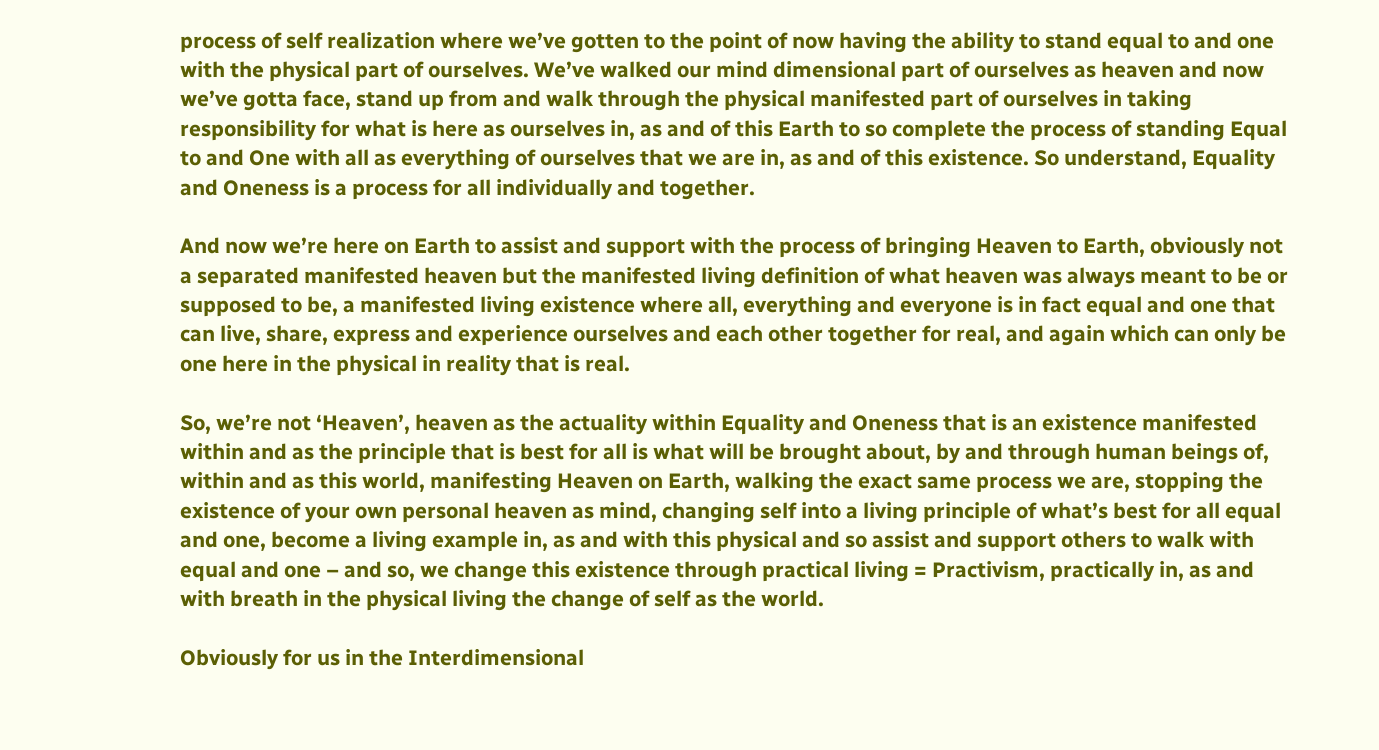process of self realization where we’ve gotten to the point of now having the ability to stand equal to and one with the physical part of ourselves. We’ve walked our mind dimensional part of ourselves as heaven and now we’ve gotta face, stand up from and walk through the physical manifested part of ourselves in taking responsibility for what is here as ourselves in, as and of this Earth to so complete the process of standing Equal to and One with all as everything of ourselves that we are in, as and of this existence. So understand, Equality and Oneness is a process for all individually and together.

And now we’re here on Earth to assist and support with the process of bringing Heaven to Earth, obviously not a separated manifested heaven but the manifested living definition of what heaven was always meant to be or supposed to be, a manifested living existence where all, everything and everyone is in fact equal and one that can live, share, express and experience ourselves and each other together for real, and again which can only be one here in the physical in reality that is real.

So, we’re not ‘Heaven’, heaven as the actuality within Equality and Oneness that is an existence manifested within and as the principle that is best for all is what will be brought about, by and through human beings of, within and as this world, manifesting Heaven on Earth, walking the exact same process we are, stopping the existence of your own personal heaven as mind, changing self into a living principle of what’s best for all equal and one, become a living example in, as and with this physical and so assist and support others to walk with equal and one – and so, we change this existence through practical living = Practivism, practically in, as and with breath in the physical living the change of self as the world.

Obviously for us in the Interdimensional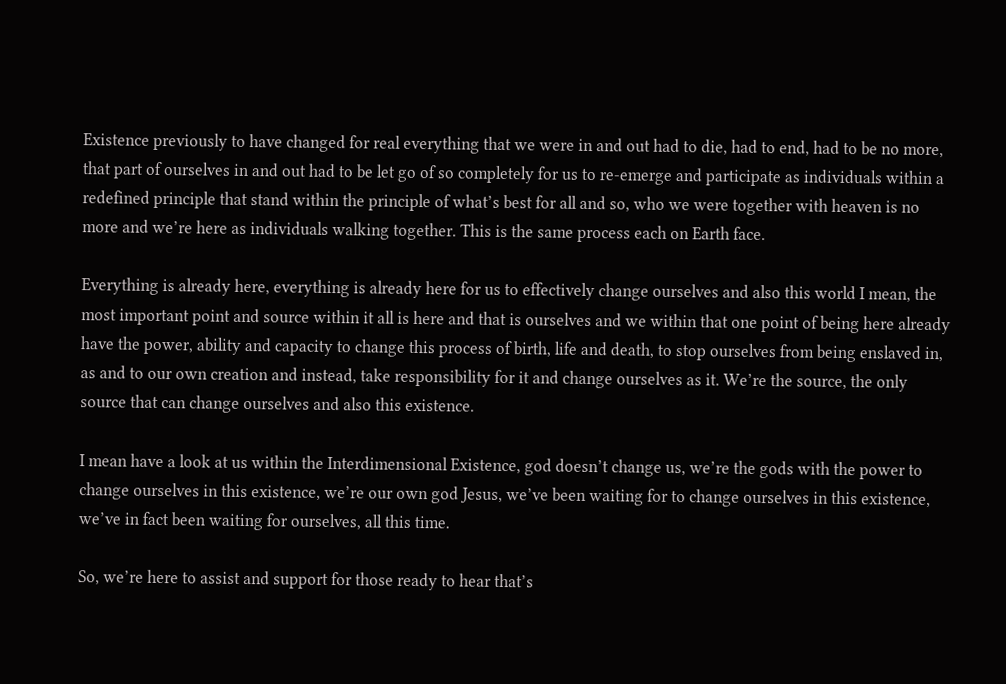Existence previously to have changed for real everything that we were in and out had to die, had to end, had to be no more, that part of ourselves in and out had to be let go of so completely for us to re-emerge and participate as individuals within a redefined principle that stand within the principle of what’s best for all and so, who we were together with heaven is no more and we’re here as individuals walking together. This is the same process each on Earth face.

Everything is already here, everything is already here for us to effectively change ourselves and also this world I mean, the most important point and source within it all is here and that is ourselves and we within that one point of being here already have the power, ability and capacity to change this process of birth, life and death, to stop ourselves from being enslaved in, as and to our own creation and instead, take responsibility for it and change ourselves as it. We’re the source, the only source that can change ourselves and also this existence.

I mean have a look at us within the Interdimensional Existence, god doesn’t change us, we’re the gods with the power to change ourselves in this existence, we’re our own god Jesus, we’ve been waiting for to change ourselves in this existence, we’ve in fact been waiting for ourselves, all this time.

So, we’re here to assist and support for those ready to hear that’s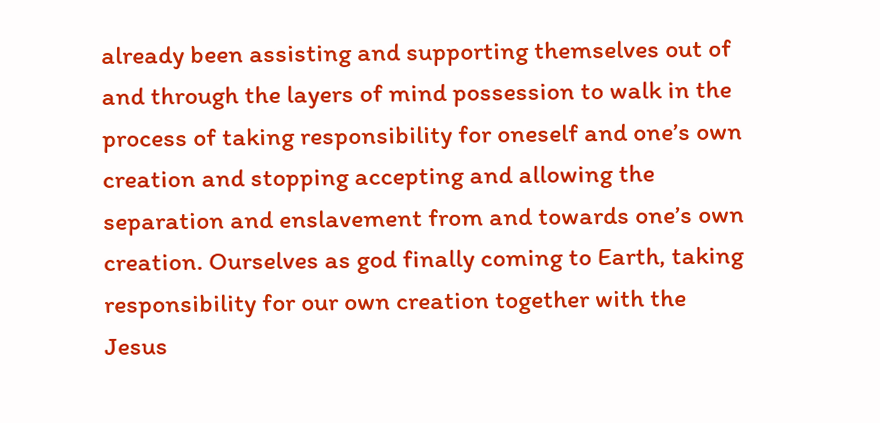already been assisting and supporting themselves out of and through the layers of mind possession to walk in the process of taking responsibility for oneself and one’s own creation and stopping accepting and allowing the separation and enslavement from and towards one’s own creation. Ourselves as god finally coming to Earth, taking responsibility for our own creation together with the Jesus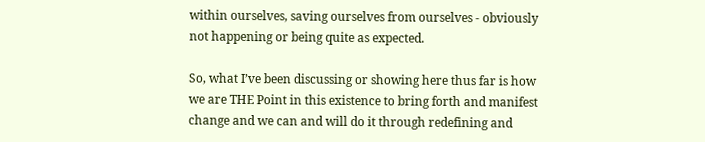within ourselves, saving ourselves from ourselves - obviously not happening or being quite as expected.

So, what I’ve been discussing or showing here thus far is how we are THE Point in this existence to bring forth and manifest change and we can and will do it through redefining and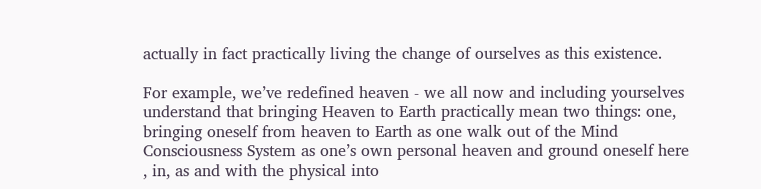actually in fact practically living the change of ourselves as this existence.

For example, we’ve redefined heaven - we all now and including yourselves understand that bringing Heaven to Earth practically mean two things: one, bringing oneself from heaven to Earth as one walk out of the Mind Consciousness System as one’s own personal heaven and ground oneself here , in, as and with the physical into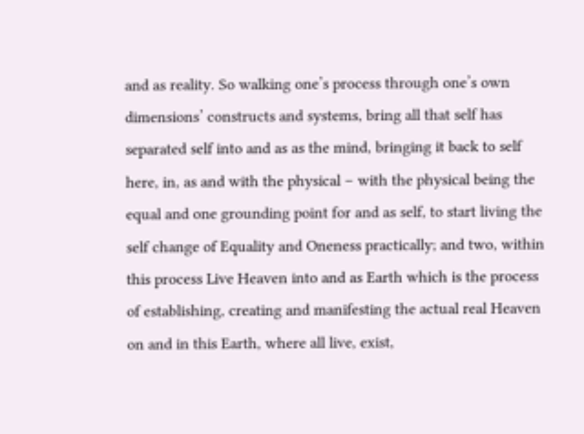and as reality. So walking one’s process through one’s own dimensions’ constructs and systems, bring all that self has separated self into and as as the mind, bringing it back to self here, in, as and with the physical – with the physical being the equal and one grounding point for and as self, to start living the self change of Equality and Oneness practically; and two, within this process Live Heaven into and as Earth which is the process of establishing, creating and manifesting the actual real Heaven on and in this Earth, where all live, exist,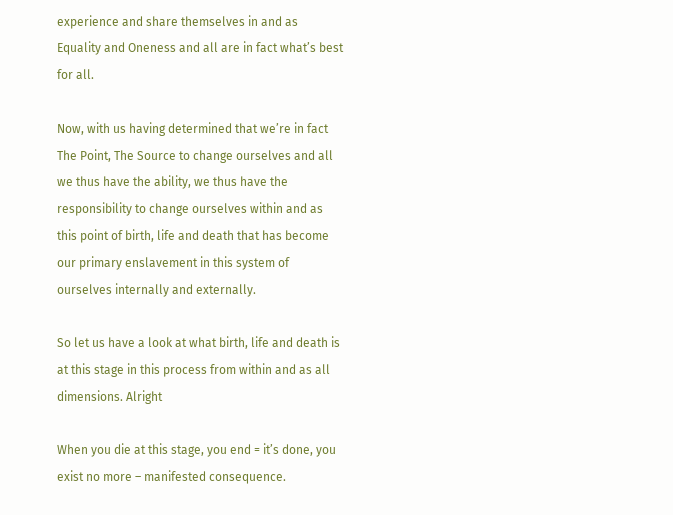experience and share themselves in and as Equality and Oneness and all are in fact what’s best for all.

Now, with us having determined that we’re in fact The Point, The Source to change ourselves and all we thus have the ability, we thus have the responsibility to change ourselves within and as this point of birth, life and death that has become our primary enslavement in this system of ourselves internally and externally.

So let us have a look at what birth, life and death is at this stage in this process from within and as all dimensions. Alright

When you die at this stage, you end = it’s done, you exist no more – manifested consequence.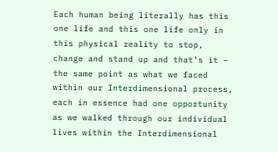Each human being literally has this one life and this one life only in this physical reality to stop, change and stand up and that’s it – the same point as what we faced within our Interdimensional process, each in essence had one opportunity as we walked through our individual lives within the Interdimensional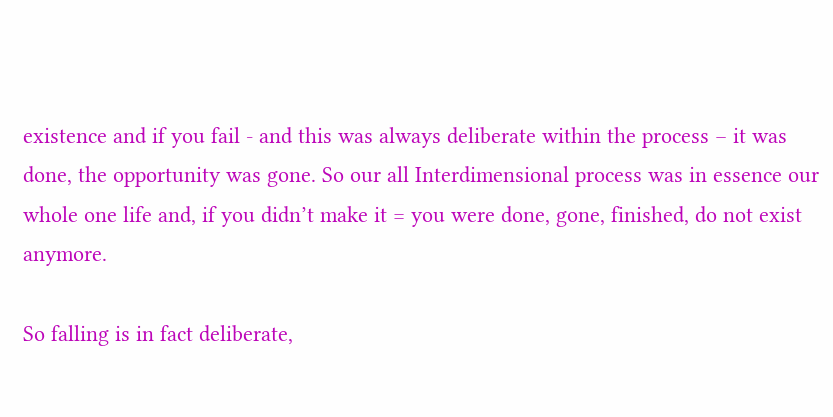existence and if you fail - and this was always deliberate within the process – it was done, the opportunity was gone. So our all Interdimensional process was in essence our whole one life and, if you didn’t make it = you were done, gone, finished, do not exist anymore.

So falling is in fact deliberate,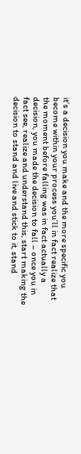it’s a decision you make and the more specific you become within your process you’ll in fact realize that the moment before falling was in fact actually a decision, you made the decision to fall – once you in fact see, realize and understand this, start making the decision to stand and live and stick to it, stand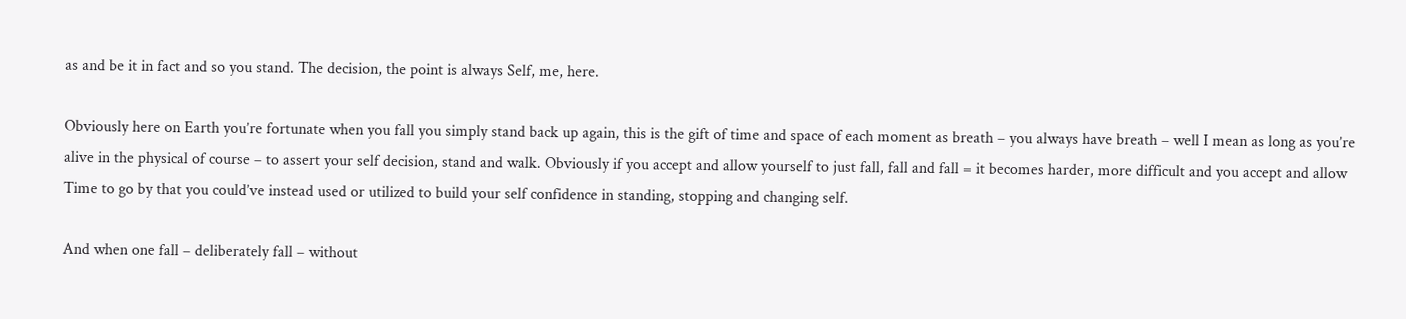as and be it in fact and so you stand. The decision, the point is always Self, me, here.

Obviously here on Earth you’re fortunate when you fall you simply stand back up again, this is the gift of time and space of each moment as breath – you always have breath – well I mean as long as you’re alive in the physical of course – to assert your self decision, stand and walk. Obviously if you accept and allow yourself to just fall, fall and fall = it becomes harder, more difficult and you accept and allow Time to go by that you could’ve instead used or utilized to build your self confidence in standing, stopping and changing self.

And when one fall – deliberately fall – without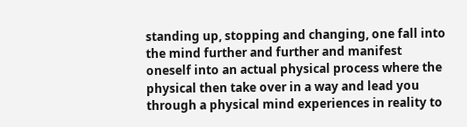standing up, stopping and changing, one fall into the mind further and further and manifest oneself into an actual physical process where the physical then take over in a way and lead you through a physical mind experiences in reality to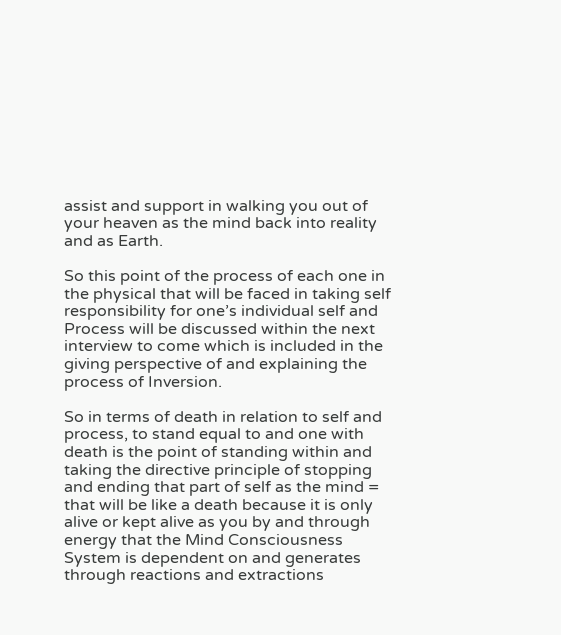assist and support in walking you out of your heaven as the mind back into reality and as Earth.

So this point of the process of each one in the physical that will be faced in taking self responsibility for one’s individual self and Process will be discussed within the next interview to come which is included in the giving perspective of and explaining the process of Inversion.

So in terms of death in relation to self and process, to stand equal to and one with death is the point of standing within and taking the directive principle of stopping and ending that part of self as the mind = that will be like a death because it is only alive or kept alive as you by and through energy that the Mind Consciousness System is dependent on and generates through reactions and extractions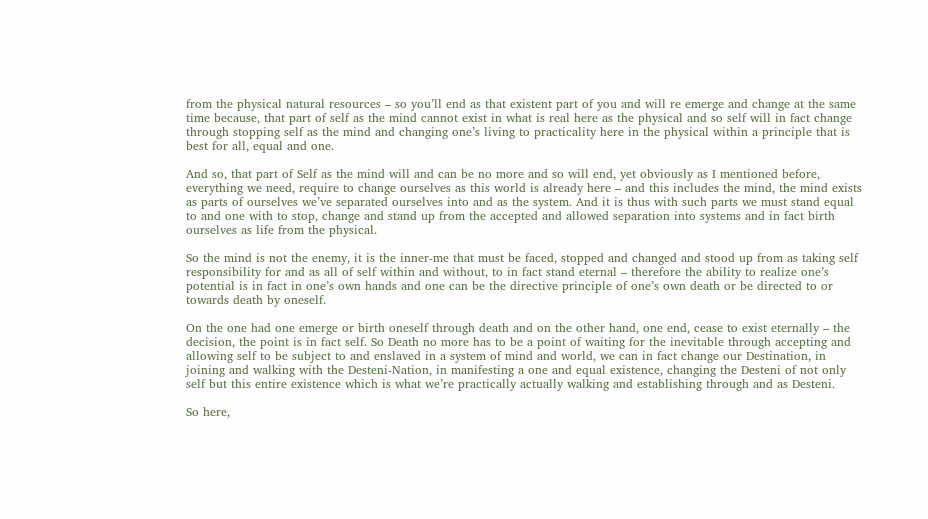from the physical natural resources – so you’ll end as that existent part of you and will re emerge and change at the same time because, that part of self as the mind cannot exist in what is real here as the physical and so self will in fact change through stopping self as the mind and changing one’s living to practicality here in the physical within a principle that is best for all, equal and one.

And so, that part of Self as the mind will and can be no more and so will end, yet obviously as I mentioned before, everything we need, require to change ourselves as this world is already here – and this includes the mind, the mind exists as parts of ourselves we’ve separated ourselves into and as the system. And it is thus with such parts we must stand equal to and one with to stop, change and stand up from the accepted and allowed separation into systems and in fact birth ourselves as life from the physical.

So the mind is not the enemy, it is the inner-me that must be faced, stopped and changed and stood up from as taking self responsibility for and as all of self within and without, to in fact stand eternal – therefore the ability to realize one’s potential is in fact in one’s own hands and one can be the directive principle of one’s own death or be directed to or towards death by oneself.

On the one had one emerge or birth oneself through death and on the other hand, one end, cease to exist eternally – the decision, the point is in fact self. So Death no more has to be a point of waiting for the inevitable through accepting and allowing self to be subject to and enslaved in a system of mind and world, we can in fact change our Destination, in joining and walking with the Desteni-Nation, in manifesting a one and equal existence, changing the Desteni of not only self but this entire existence which is what we’re practically actually walking and establishing through and as Desteni.

So here,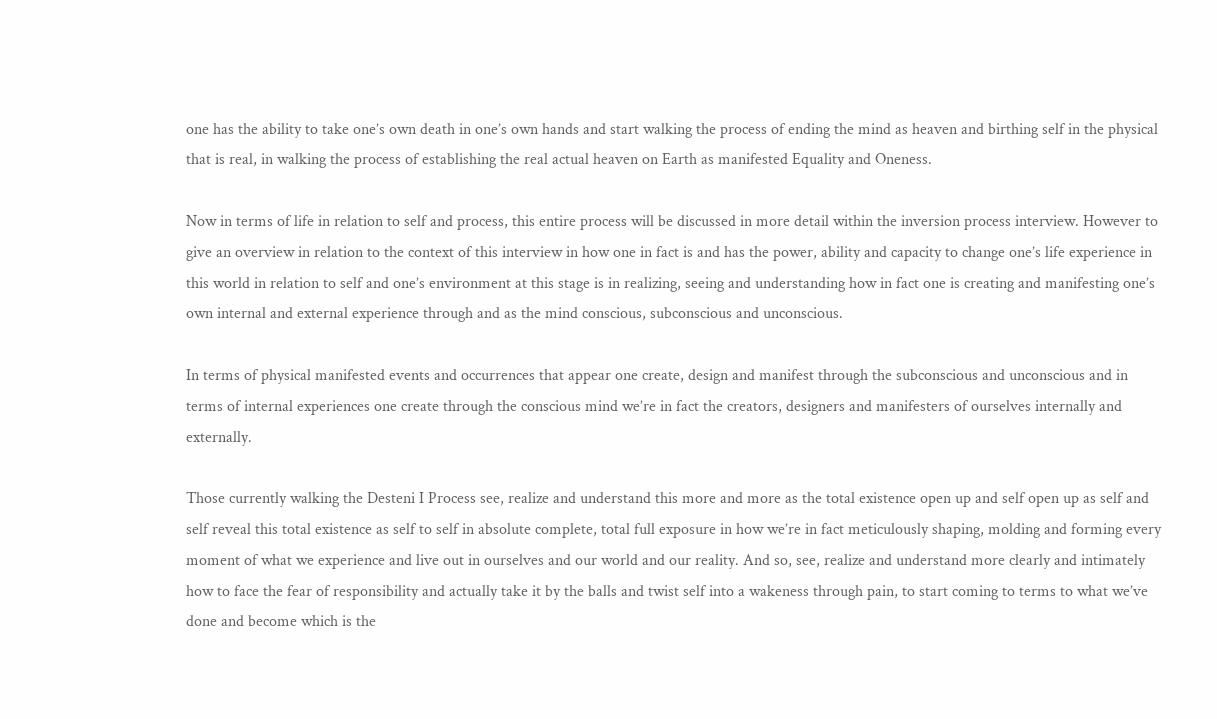one has the ability to take one’s own death in one’s own hands and start walking the process of ending the mind as heaven and birthing self in the physical that is real, in walking the process of establishing the real actual heaven on Earth as manifested Equality and Oneness.

Now in terms of life in relation to self and process, this entire process will be discussed in more detail within the inversion process interview. However to give an overview in relation to the context of this interview in how one in fact is and has the power, ability and capacity to change one’s life experience in this world in relation to self and one’s environment at this stage is in realizing, seeing and understanding how in fact one is creating and manifesting one’s own internal and external experience through and as the mind conscious, subconscious and unconscious.

In terms of physical manifested events and occurrences that appear one create, design and manifest through the subconscious and unconscious and in terms of internal experiences one create through the conscious mind we’re in fact the creators, designers and manifesters of ourselves internally and externally.

Those currently walking the Desteni I Process see, realize and understand this more and more as the total existence open up and self open up as self and self reveal this total existence as self to self in absolute complete, total full exposure in how we’re in fact meticulously shaping, molding and forming every moment of what we experience and live out in ourselves and our world and our reality. And so, see, realize and understand more clearly and intimately how to face the fear of responsibility and actually take it by the balls and twist self into a wakeness through pain, to start coming to terms to what we’ve done and become which is the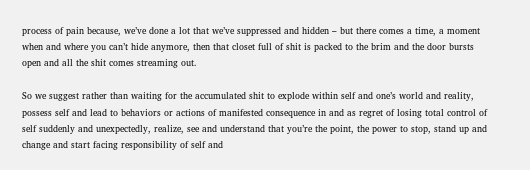process of pain because, we’ve done a lot that we’ve suppressed and hidden – but there comes a time, a moment when and where you can’t hide anymore, then that closet full of shit is packed to the brim and the door bursts open and all the shit comes streaming out.

So we suggest rather than waiting for the accumulated shit to explode within self and one’s world and reality, possess self and lead to behaviors or actions of manifested consequence in and as regret of losing total control of self suddenly and unexpectedly, realize, see and understand that you’re the point, the power to stop, stand up and change and start facing responsibility of self and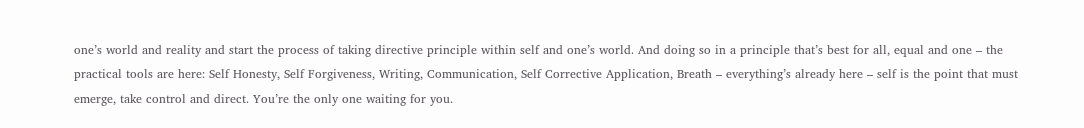one’s world and reality and start the process of taking directive principle within self and one’s world. And doing so in a principle that’s best for all, equal and one – the practical tools are here: Self Honesty, Self Forgiveness, Writing, Communication, Self Corrective Application, Breath – everything’s already here – self is the point that must emerge, take control and direct. You’re the only one waiting for you.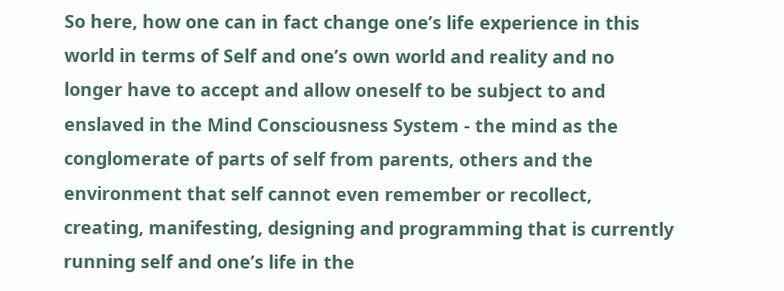So here, how one can in fact change one’s life experience in this world in terms of Self and one’s own world and reality and no longer have to accept and allow oneself to be subject to and enslaved in the Mind Consciousness System - the mind as the conglomerate of parts of self from parents, others and the environment that self cannot even remember or recollect, creating, manifesting, designing and programming that is currently running self and one’s life in the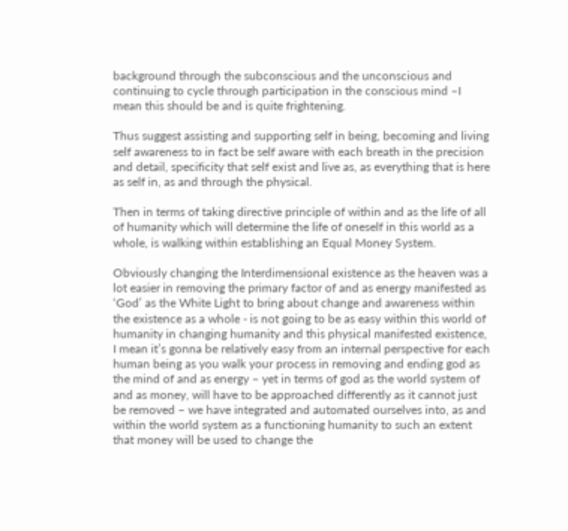background through the subconscious and the unconscious and continuing to cycle through participation in the conscious mind –I mean this should be and is quite frightening.

Thus suggest assisting and supporting self in being, becoming and living self awareness to in fact be self aware with each breath in the precision and detail, specificity that self exist and live as, as everything that is here as self in, as and through the physical.

Then in terms of taking directive principle of within and as the life of all of humanity which will determine the life of oneself in this world as a whole, is walking within establishing an Equal Money System.

Obviously changing the Interdimensional existence as the heaven was a lot easier in removing the primary factor of and as energy manifested as ‘God’ as the White Light to bring about change and awareness within the existence as a whole - is not going to be as easy within this world of humanity in changing humanity and this physical manifested existence, I mean it’s gonna be relatively easy from an internal perspective for each human being as you walk your process in removing and ending god as the mind of and as energy – yet in terms of god as the world system of and as money, will have to be approached differently as it cannot just be removed – we have integrated and automated ourselves into, as and within the world system as a functioning humanity to such an extent that money will be used to change the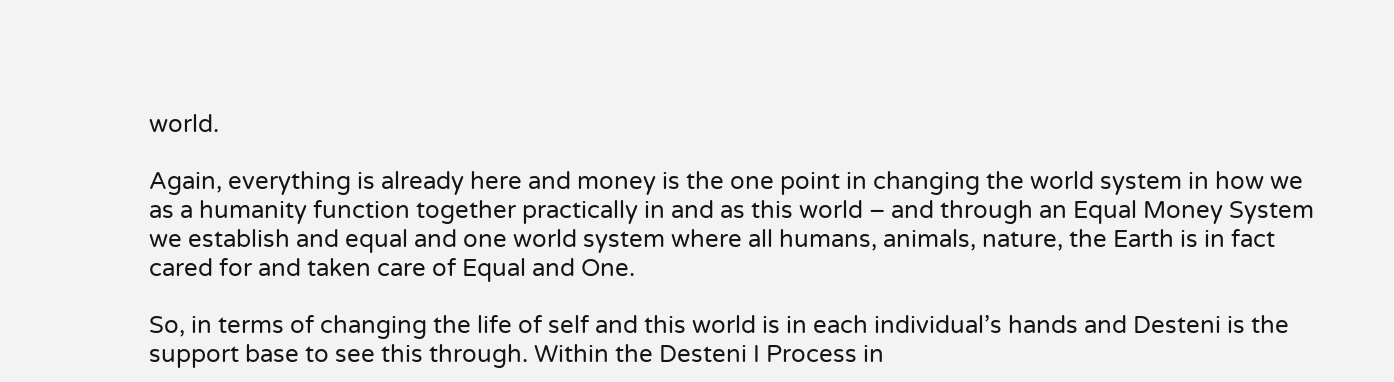world.

Again, everything is already here and money is the one point in changing the world system in how we as a humanity function together practically in and as this world – and through an Equal Money System we establish and equal and one world system where all humans, animals, nature, the Earth is in fact cared for and taken care of Equal and One.

So, in terms of changing the life of self and this world is in each individual’s hands and Desteni is the support base to see this through. Within the Desteni I Process in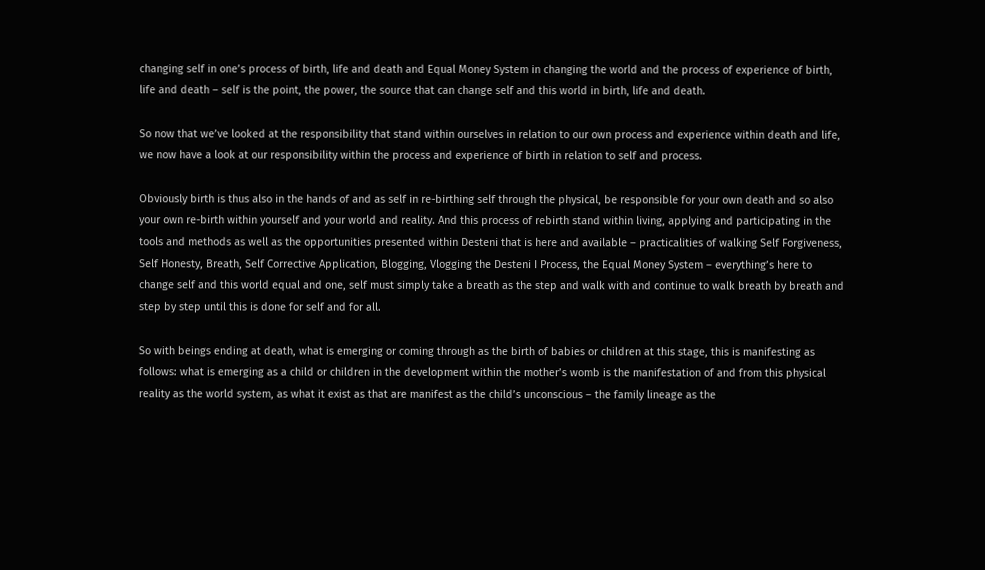changing self in one’s process of birth, life and death and Equal Money System in changing the world and the process of experience of birth, life and death – self is the point, the power, the source that can change self and this world in birth, life and death.

So now that we’ve looked at the responsibility that stand within ourselves in relation to our own process and experience within death and life, we now have a look at our responsibility within the process and experience of birth in relation to self and process.

Obviously birth is thus also in the hands of and as self in re-birthing self through the physical, be responsible for your own death and so also your own re-birth within yourself and your world and reality. And this process of rebirth stand within living, applying and participating in the tools and methods as well as the opportunities presented within Desteni that is here and available – practicalities of walking Self Forgiveness, Self Honesty, Breath, Self Corrective Application, Blogging, Vlogging the Desteni I Process, the Equal Money System – everything’s here to change self and this world equal and one, self must simply take a breath as the step and walk with and continue to walk breath by breath and step by step until this is done for self and for all.

So with beings ending at death, what is emerging or coming through as the birth of babies or children at this stage, this is manifesting as follows: what is emerging as a child or children in the development within the mother’s womb is the manifestation of and from this physical reality as the world system, as what it exist as that are manifest as the child’s unconscious – the family lineage as the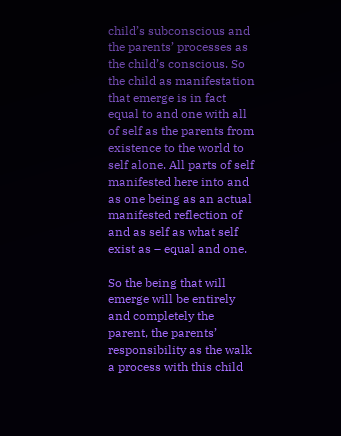child’s subconscious and the parents’ processes as the child’s conscious. So the child as manifestation that emerge is in fact equal to and one with all of self as the parents from existence to the world to self alone. All parts of self manifested here into and as one being as an actual manifested reflection of and as self as what self exist as – equal and one.

So the being that will emerge will be entirely and completely the parent, the parents’ responsibility as the walk a process with this child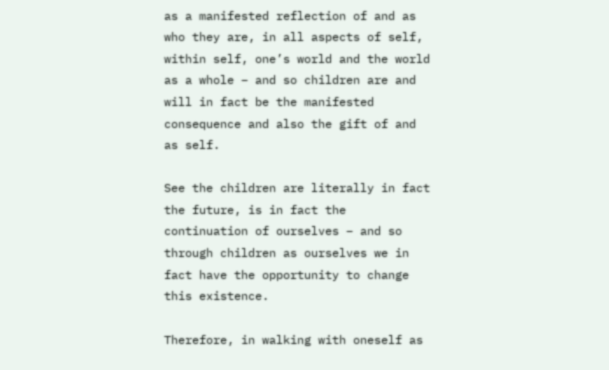as a manifested reflection of and as who they are, in all aspects of self, within self, one’s world and the world as a whole – and so children are and will in fact be the manifested consequence and also the gift of and as self.

See the children are literally in fact the future, is in fact the continuation of ourselves – and so through children as ourselves we in fact have the opportunity to change this existence.

Therefore, in walking with oneself as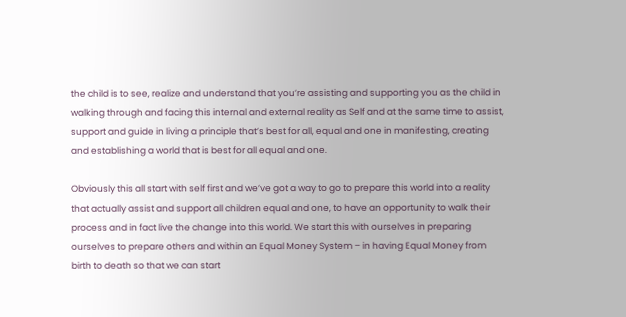the child is to see, realize and understand that you’re assisting and supporting you as the child in walking through and facing this internal and external reality as Self and at the same time to assist, support and guide in living a principle that’s best for all, equal and one in manifesting, creating and establishing a world that is best for all equal and one.

Obviously this all start with self first and we’ve got a way to go to prepare this world into a reality that actually assist and support all children equal and one, to have an opportunity to walk their process and in fact live the change into this world. We start this with ourselves in preparing ourselves to prepare others and within an Equal Money System – in having Equal Money from birth to death so that we can start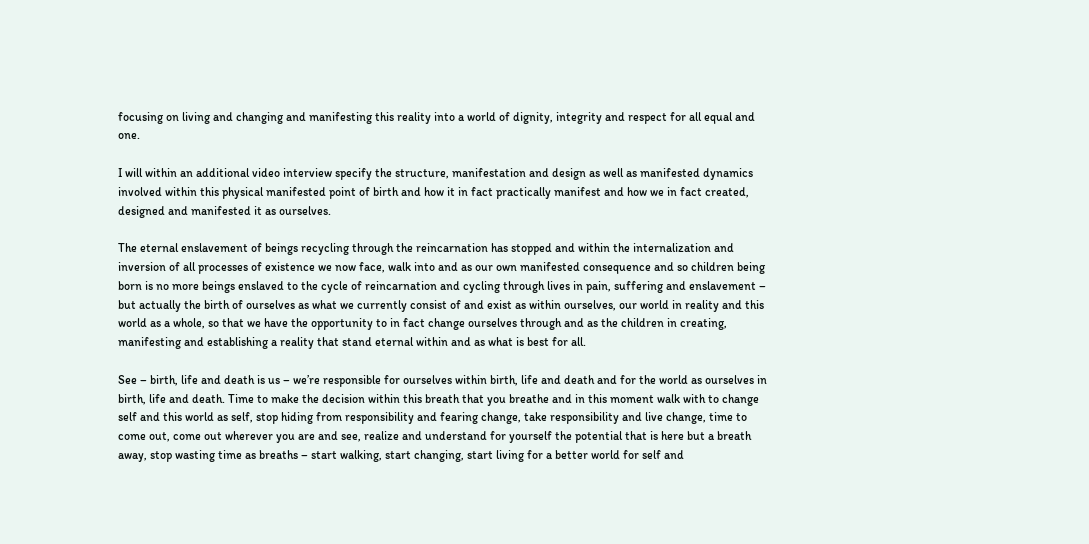focusing on living and changing and manifesting this reality into a world of dignity, integrity and respect for all equal and one.

I will within an additional video interview specify the structure, manifestation and design as well as manifested dynamics involved within this physical manifested point of birth and how it in fact practically manifest and how we in fact created, designed and manifested it as ourselves.

The eternal enslavement of beings recycling through the reincarnation has stopped and within the internalization and inversion of all processes of existence we now face, walk into and as our own manifested consequence and so children being born is no more beings enslaved to the cycle of reincarnation and cycling through lives in pain, suffering and enslavement – but actually the birth of ourselves as what we currently consist of and exist as within ourselves, our world in reality and this world as a whole, so that we have the opportunity to in fact change ourselves through and as the children in creating, manifesting and establishing a reality that stand eternal within and as what is best for all.

See – birth, life and death is us – we’re responsible for ourselves within birth, life and death and for the world as ourselves in birth, life and death. Time to make the decision within this breath that you breathe and in this moment walk with to change self and this world as self, stop hiding from responsibility and fearing change, take responsibility and live change, time to come out, come out wherever you are and see, realize and understand for yourself the potential that is here but a breath away, stop wasting time as breaths – start walking, start changing, start living for a better world for self and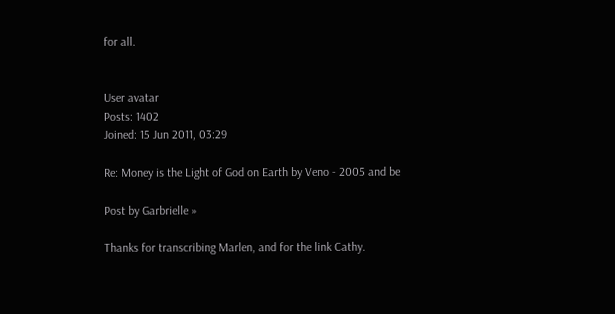for all.


User avatar
Posts: 1402
Joined: 15 Jun 2011, 03:29

Re: Money is the Light of God on Earth by Veno - 2005 and be

Post by Garbrielle »

Thanks for transcribing Marlen, and for the link Cathy.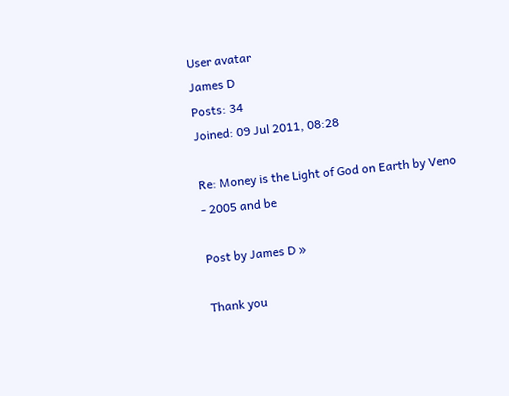User avatar
James D
Posts: 34
Joined: 09 Jul 2011, 08:28

Re: Money is the Light of God on Earth by Veno - 2005 and be

Post by James D »

Thank you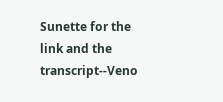Sunette for the link and the transcript--Veno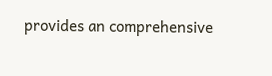provides an comprehensive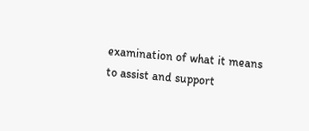examination of what it means to assist and support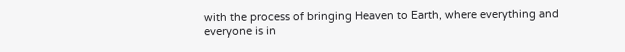with the process of bringing Heaven to Earth, where everything and everyone is in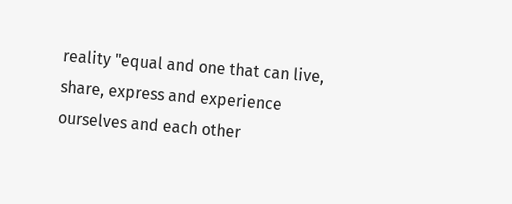reality "equal and one that can live, share, express and experience ourselves and each other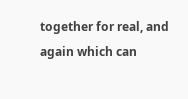together for real, and again which can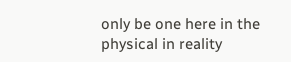only be one here in the physical in reality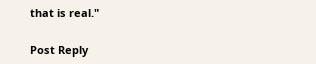that is real."

Post Reply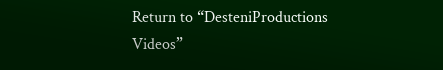Return to “DesteniProductions Videos”